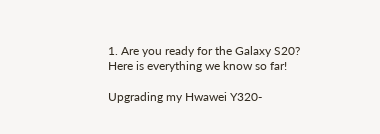1. Are you ready for the Galaxy S20? Here is everything we know so far!

Upgrading my Hwawei Y320-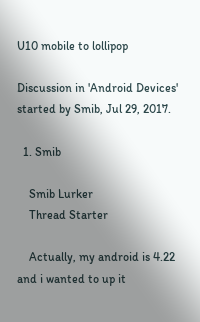U10 mobile to lollipop

Discussion in 'Android Devices' started by Smib, Jul 29, 2017.

  1. Smib

    Smib Lurker
    Thread Starter

    Actually, my android is 4.22 and i wanted to up it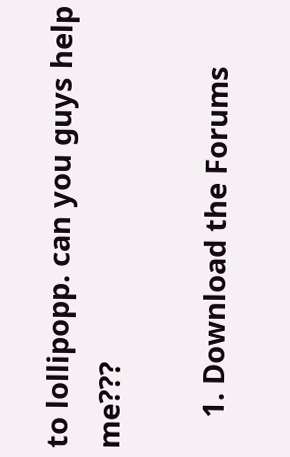to lollipopp. can you guys help me???

    1. Download the Forums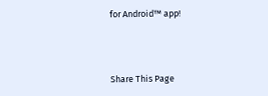for Android™ app!



Share This Page